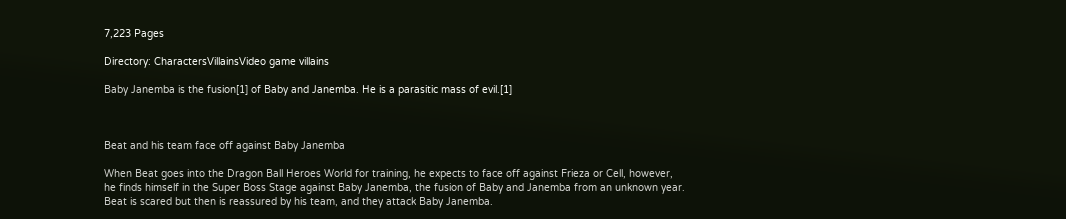7,223 Pages

Directory: CharactersVillainsVideo game villains

Baby Janemba is the fusion[1] of Baby and Janemba. He is a parasitic mass of evil.[1]



Beat and his team face off against Baby Janemba

When Beat goes into the Dragon Ball Heroes World for training, he expects to face off against Frieza or Cell, however, he finds himself in the Super Boss Stage against Baby Janemba, the fusion of Baby and Janemba from an unknown year. Beat is scared but then is reassured by his team, and they attack Baby Janemba.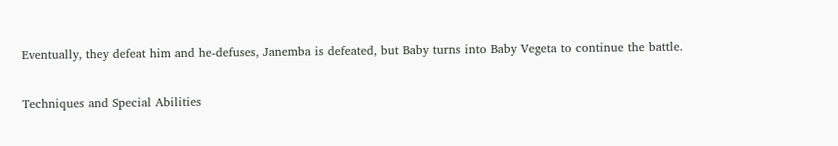Eventually, they defeat him and he-defuses, Janemba is defeated, but Baby turns into Baby Vegeta to continue the battle.

Techniques and Special Abilities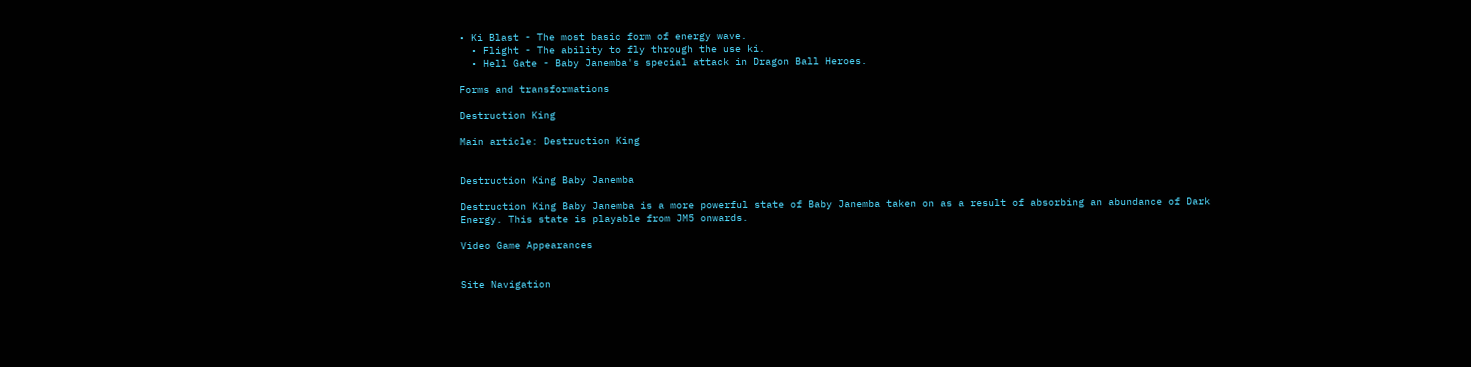• Ki Blast - The most basic form of energy wave.
  • Flight - The ability to fly through the use ki.
  • Hell Gate - Baby Janemba's special attack in Dragon Ball Heroes.

Forms and transformations

Destruction King

Main article: Destruction King


Destruction King Baby Janemba

Destruction King Baby Janemba is a more powerful state of Baby Janemba taken on as a result of absorbing an abundance of Dark Energy. This state is playable from JM5 onwards.

Video Game Appearances


Site Navigation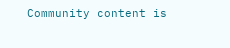Community content is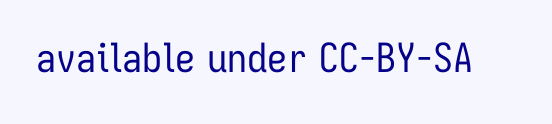available under CC-BY-SA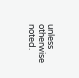unless otherwise noted.